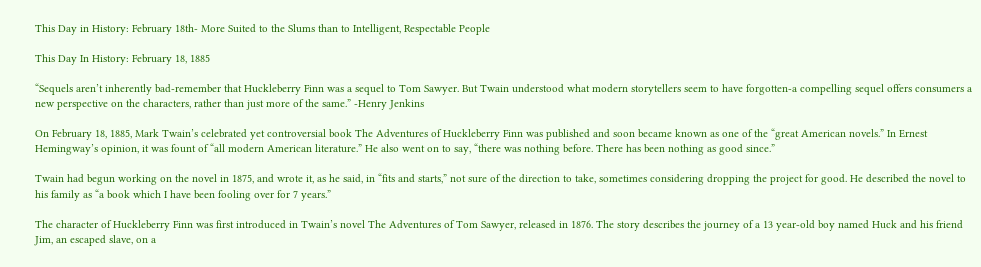This Day in History: February 18th- More Suited to the Slums than to Intelligent, Respectable People

This Day In History: February 18, 1885

“Sequels aren’t inherently bad-remember that Huckleberry Finn was a sequel to Tom Sawyer. But Twain understood what modern storytellers seem to have forgotten-a compelling sequel offers consumers a new perspective on the characters, rather than just more of the same.” -Henry Jenkins

On February 18, 1885, Mark Twain’s celebrated yet controversial book The Adventures of Huckleberry Finn was published and soon became known as one of the “great American novels.” In Ernest Hemingway’s opinion, it was fount of “all modern American literature.” He also went on to say, “there was nothing before. There has been nothing as good since.”

Twain had begun working on the novel in 1875, and wrote it, as he said, in “fits and starts,” not sure of the direction to take, sometimes considering dropping the project for good. He described the novel to his family as “a book which I have been fooling over for 7 years.”

The character of Huckleberry Finn was first introduced in Twain’s novel The Adventures of Tom Sawyer, released in 1876. The story describes the journey of a 13 year-old boy named Huck and his friend Jim, an escaped slave, on a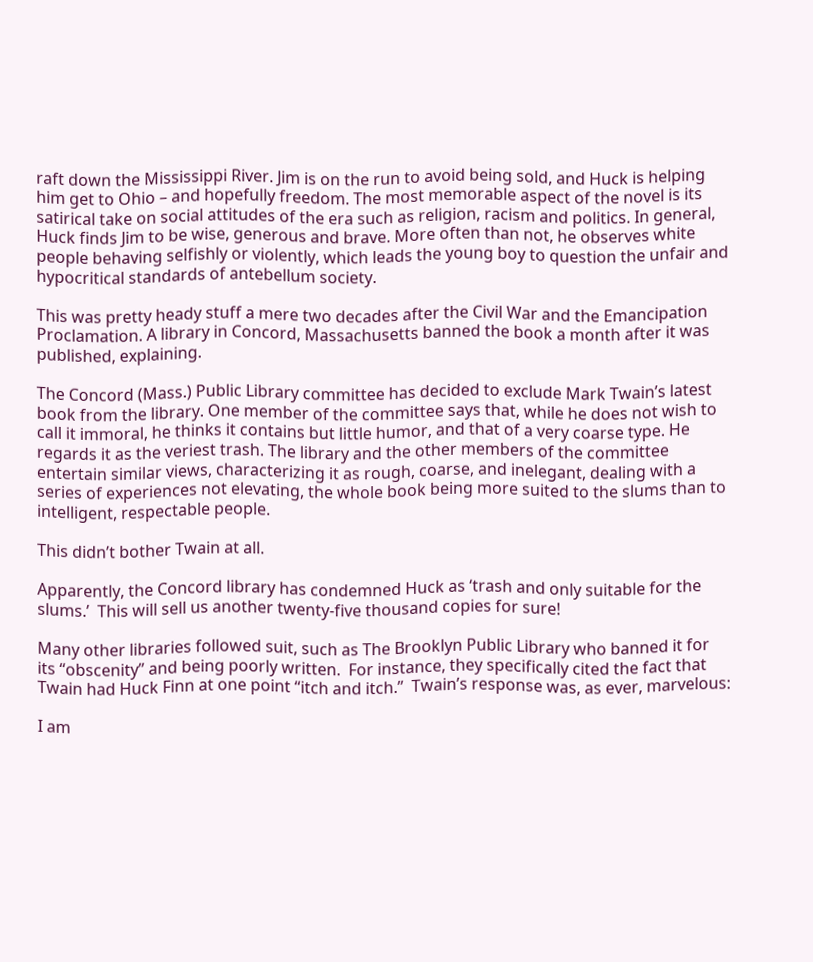raft down the Mississippi River. Jim is on the run to avoid being sold, and Huck is helping him get to Ohio – and hopefully freedom. The most memorable aspect of the novel is its satirical take on social attitudes of the era such as religion, racism and politics. In general, Huck finds Jim to be wise, generous and brave. More often than not, he observes white people behaving selfishly or violently, which leads the young boy to question the unfair and hypocritical standards of antebellum society.

This was pretty heady stuff a mere two decades after the Civil War and the Emancipation Proclamation. A library in Concord, Massachusetts banned the book a month after it was published, explaining.

The Concord (Mass.) Public Library committee has decided to exclude Mark Twain’s latest book from the library. One member of the committee says that, while he does not wish to call it immoral, he thinks it contains but little humor, and that of a very coarse type. He regards it as the veriest trash. The library and the other members of the committee entertain similar views, characterizing it as rough, coarse, and inelegant, dealing with a series of experiences not elevating, the whole book being more suited to the slums than to intelligent, respectable people.

This didn’t bother Twain at all.

Apparently, the Concord library has condemned Huck as ‘trash and only suitable for the slums.’  This will sell us another twenty-five thousand copies for sure!

Many other libraries followed suit, such as The Brooklyn Public Library who banned it for its “obscenity” and being poorly written.  For instance, they specifically cited the fact that Twain had Huck Finn at one point “itch and itch.”  Twain’s response was, as ever, marvelous:

I am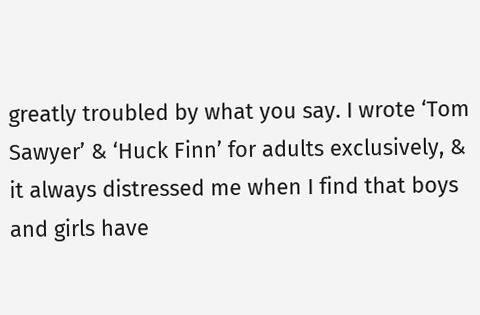greatly troubled by what you say. I wrote ‘Tom Sawyer’ & ‘Huck Finn’ for adults exclusively, & it always distressed me when I find that boys and girls have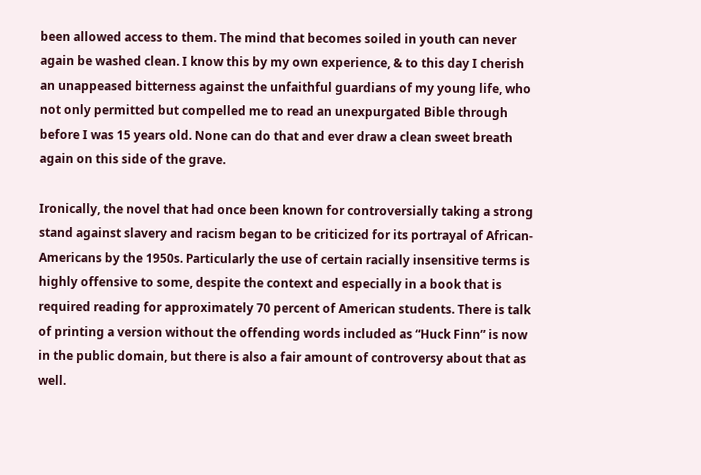been allowed access to them. The mind that becomes soiled in youth can never again be washed clean. I know this by my own experience, & to this day I cherish an unappeased bitterness against the unfaithful guardians of my young life, who not only permitted but compelled me to read an unexpurgated Bible through before I was 15 years old. None can do that and ever draw a clean sweet breath again on this side of the grave.

Ironically, the novel that had once been known for controversially taking a strong stand against slavery and racism began to be criticized for its portrayal of African-Americans by the 1950s. Particularly the use of certain racially insensitive terms is highly offensive to some, despite the context and especially in a book that is required reading for approximately 70 percent of American students. There is talk of printing a version without the offending words included as “Huck Finn” is now in the public domain, but there is also a fair amount of controversy about that as well.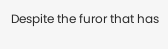Despite the furor that has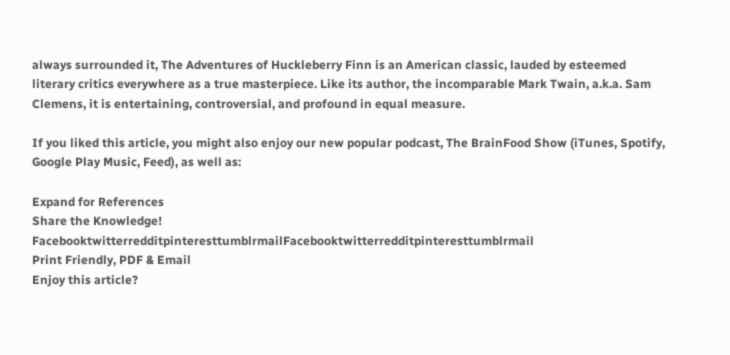always surrounded it, The Adventures of Huckleberry Finn is an American classic, lauded by esteemed literary critics everywhere as a true masterpiece. Like its author, the incomparable Mark Twain, a.k.a. Sam Clemens, it is entertaining, controversial, and profound in equal measure.

If you liked this article, you might also enjoy our new popular podcast, The BrainFood Show (iTunes, Spotify, Google Play Music, Feed), as well as:

Expand for References
Share the Knowledge! FacebooktwitterredditpinteresttumblrmailFacebooktwitterredditpinteresttumblrmail
Print Friendly, PDF & Email
Enjoy this article?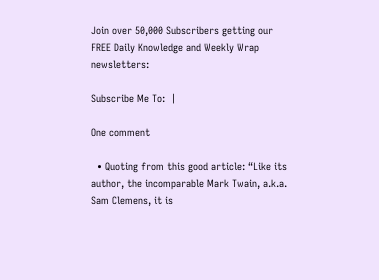Join over 50,000 Subscribers getting our FREE Daily Knowledge and Weekly Wrap newsletters:

Subscribe Me To:  |

One comment

  • Quoting from this good article: “Like its author, the incomparable Mark Twain, a.k.a. Sam Clemens, it is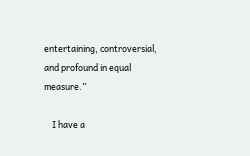entertaining, controversial, and profound in equal measure.”

    I have a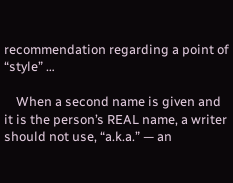recommendation regarding a point of “style” …

    When a second name is given and it is the person’s REAL name, a writer should not use, “a.k.a.” — an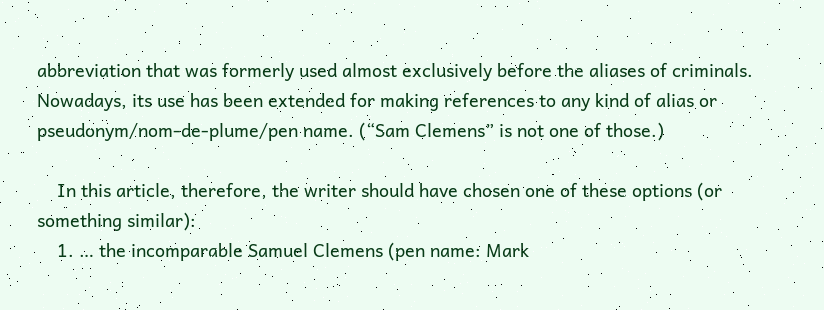abbreviation that was formerly used almost exclusively before the aliases of criminals. Nowadays, its use has been extended for making references to any kind of alias or pseudonym/nom-de-plume/pen name. (“Sam Clemens” is not one of those.)

    In this article, therefore, the writer should have chosen one of these options (or something similar):
    1. … the incomparable Samuel Clemens (pen name: Mark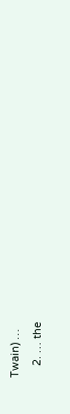Twain) …
    2. … the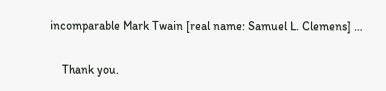incomparable Mark Twain [real name: Samuel L. Clemens] …

    Thank you.